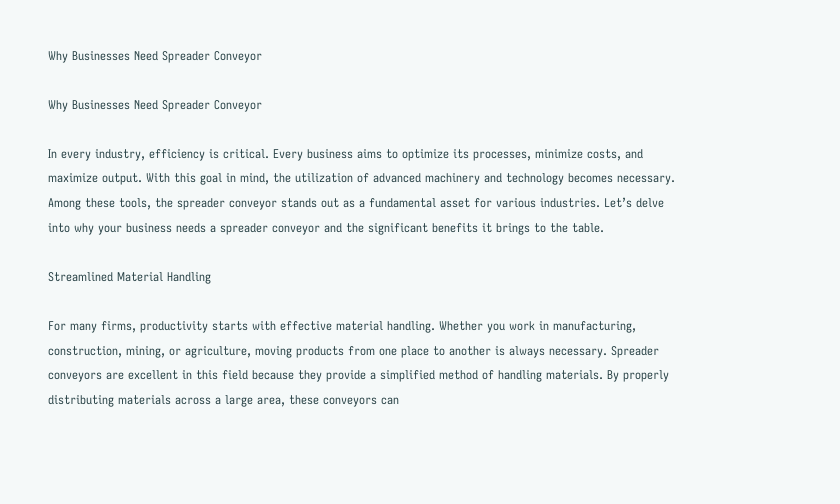Why Businesses Need Spreader Conveyor

Why Businesses Need Spreader Conveyor

In every industry, efficiency is critical. Every business aims to optimize its processes, minimize costs, and maximize output. With this goal in mind, the utilization of advanced machinery and technology becomes necessary. Among these tools, the spreader conveyor stands out as a fundamental asset for various industries. Let’s delve into why your business needs a spreader conveyor and the significant benefits it brings to the table.

Streamlined Material Handling

For many firms, productivity starts with effective material handling. Whether you work in manufacturing, construction, mining, or agriculture, moving products from one place to another is always necessary. Spreader conveyors are excellent in this field because they provide a simplified method of handling materials. By properly distributing materials across a large area, these conveyors can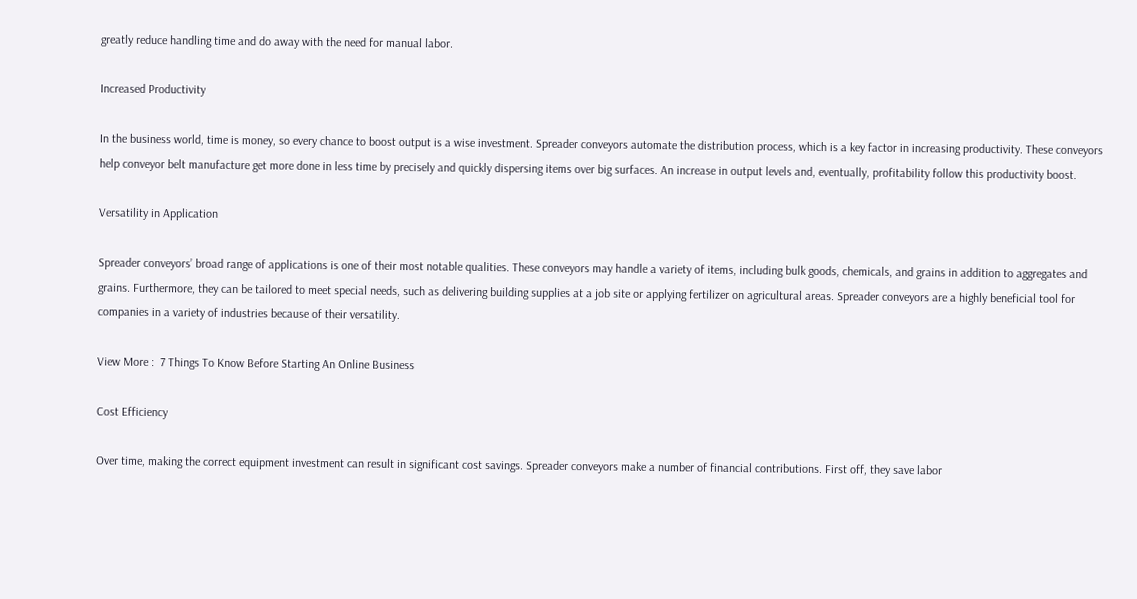greatly reduce handling time and do away with the need for manual labor.

Increased Productivity

In the business world, time is money, so every chance to boost output is a wise investment. Spreader conveyors automate the distribution process, which is a key factor in increasing productivity. These conveyors help conveyor belt manufacture get more done in less time by precisely and quickly dispersing items over big surfaces. An increase in output levels and, eventually, profitability follow this productivity boost.

Versatility in Application

Spreader conveyors’ broad range of applications is one of their most notable qualities. These conveyors may handle a variety of items, including bulk goods, chemicals, and grains in addition to aggregates and grains. Furthermore, they can be tailored to meet special needs, such as delivering building supplies at a job site or applying fertilizer on agricultural areas. Spreader conveyors are a highly beneficial tool for companies in a variety of industries because of their versatility.

View More :  7 Things To Know Before Starting An Online Business

Cost Efficiency

Over time, making the correct equipment investment can result in significant cost savings. Spreader conveyors make a number of financial contributions. First off, they save labor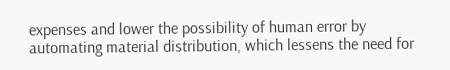expenses and lower the possibility of human error by automating material distribution, which lessens the need for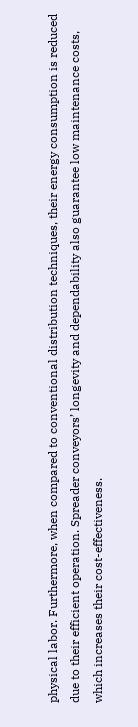physical labor. Furthermore, when compared to conventional distribution techniques, their energy consumption is reduced due to their efficient operation. Spreader conveyors’ longevity and dependability also guarantee low maintenance costs, which increases their cost-effectiveness.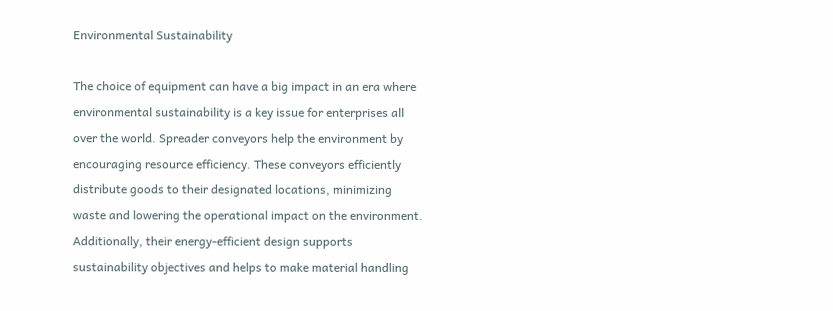Environmental Sustainability

The choice of equipment can have a big impact in an era where environmental sustainability is a key issue for enterprises all over the world. Spreader conveyors help the environment by encouraging resource efficiency. These conveyors efficiently distribute goods to their designated locations, minimizing waste and lowering the operational impact on the environment. Additionally, their energy-efficient design supports sustainability objectives and helps to make material handling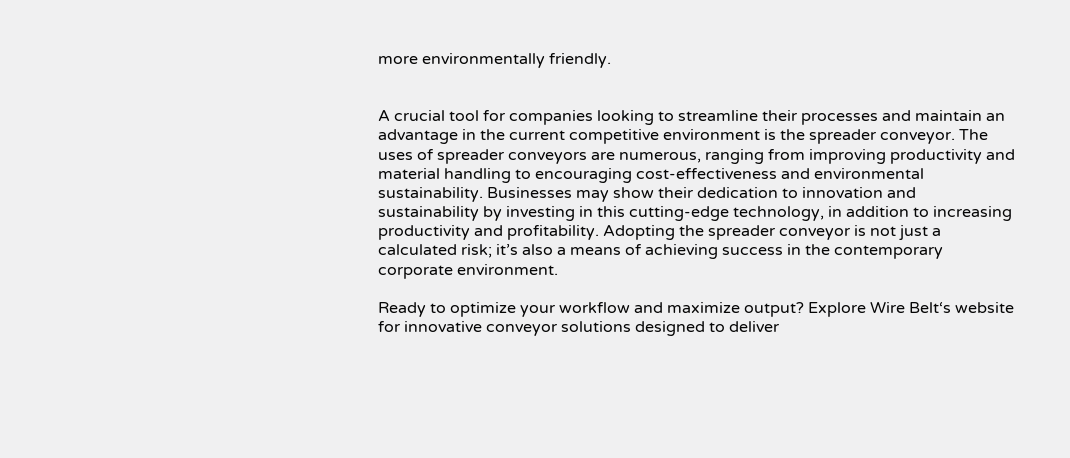more environmentally friendly.


A crucial tool for companies looking to streamline their processes and maintain an advantage in the current competitive environment is the spreader conveyor. The uses of spreader conveyors are numerous, ranging from improving productivity and material handling to encouraging cost-effectiveness and environmental sustainability. Businesses may show their dedication to innovation and sustainability by investing in this cutting-edge technology, in addition to increasing productivity and profitability. Adopting the spreader conveyor is not just a calculated risk; it’s also a means of achieving success in the contemporary corporate environment.

Ready to optimize your workflow and maximize output? Explore Wire Belt‘s website for innovative conveyor solutions designed to deliver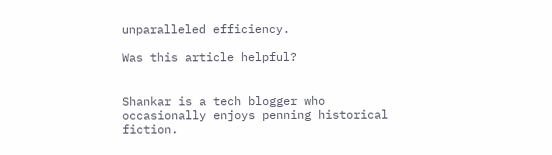unparalleled efficiency.

Was this article helpful?


Shankar is a tech blogger who occasionally enjoys penning historical fiction.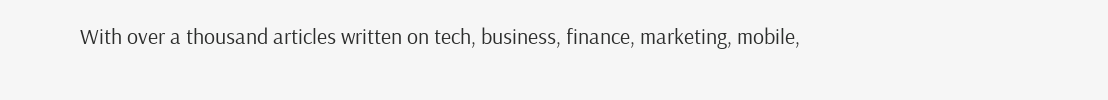With over a thousand articles written on tech, business, finance, marketing, mobile,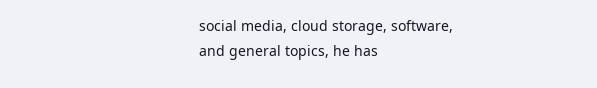social media, cloud storage, software, and general topics, he has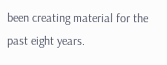been creating material for the past eight years.